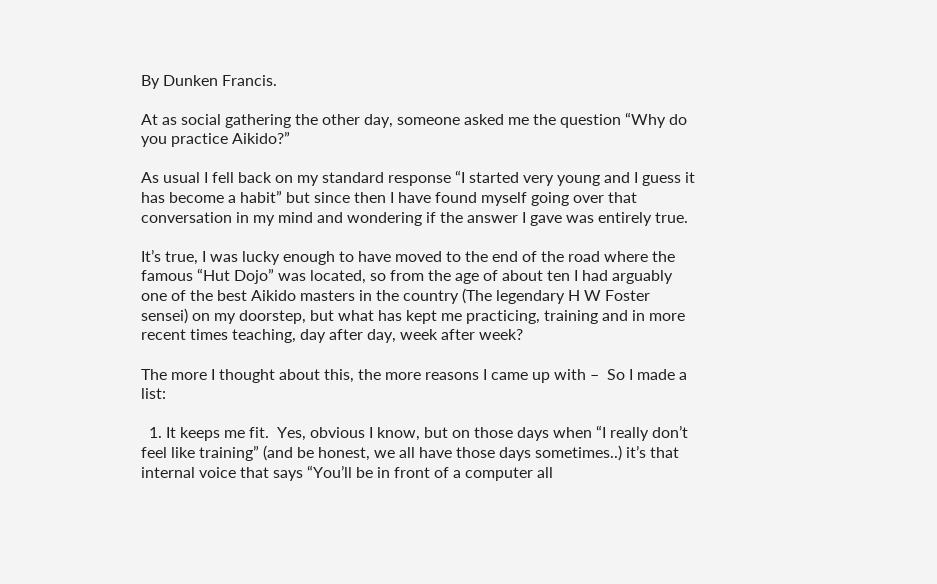By Dunken Francis.

At as social gathering the other day, someone asked me the question “Why do you practice Aikido?”

As usual I fell back on my standard response “I started very young and I guess it has become a habit” but since then I have found myself going over that conversation in my mind and wondering if the answer I gave was entirely true.

It’s true, I was lucky enough to have moved to the end of the road where the famous “Hut Dojo” was located, so from the age of about ten I had arguably one of the best Aikido masters in the country (The legendary H W Foster sensei) on my doorstep, but what has kept me practicing, training and in more recent times teaching, day after day, week after week?

The more I thought about this, the more reasons I came up with –  So I made a list:

  1. It keeps me fit.  Yes, obvious I know, but on those days when “I really don’t feel like training” (and be honest, we all have those days sometimes..) it’s that internal voice that says “You’ll be in front of a computer all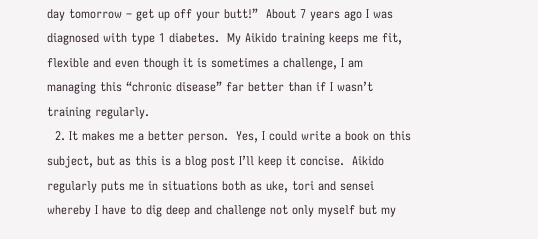day tomorrow – get up off your butt!”  About 7 years ago I was diagnosed with type 1 diabetes.  My Aikido training keeps me fit, flexible and even though it is sometimes a challenge, I am managing this “chronic disease” far better than if I wasn’t training regularly.
  2. It makes me a better person.  Yes, I could write a book on this subject, but as this is a blog post I’ll keep it concise.  Aikido regularly puts me in situations both as uke, tori and sensei whereby I have to dig deep and challenge not only myself but my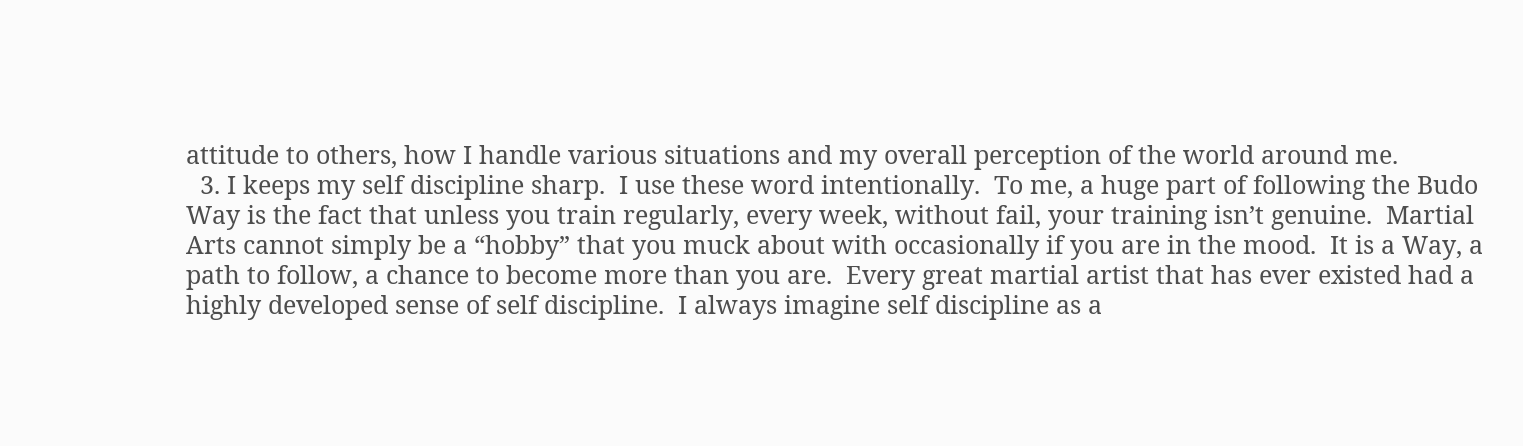attitude to others, how I handle various situations and my overall perception of the world around me.
  3. I keeps my self discipline sharp.  I use these word intentionally.  To me, a huge part of following the Budo Way is the fact that unless you train regularly, every week, without fail, your training isn’t genuine.  Martial Arts cannot simply be a “hobby” that you muck about with occasionally if you are in the mood.  It is a Way, a path to follow, a chance to become more than you are.  Every great martial artist that has ever existed had a highly developed sense of self discipline.  I always imagine self discipline as a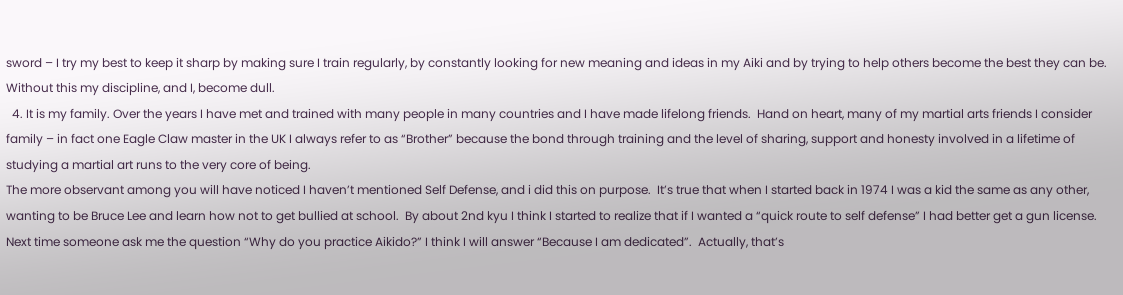sword – I try my best to keep it sharp by making sure I train regularly, by constantly looking for new meaning and ideas in my Aiki and by trying to help others become the best they can be.  Without this my discipline, and I, become dull.
  4. It is my family. Over the years I have met and trained with many people in many countries and I have made lifelong friends.  Hand on heart, many of my martial arts friends I consider family – in fact one Eagle Claw master in the UK I always refer to as “Brother” because the bond through training and the level of sharing, support and honesty involved in a lifetime of studying a martial art runs to the very core of being.
The more observant among you will have noticed I haven’t mentioned Self Defense, and i did this on purpose.  It’s true that when I started back in 1974 I was a kid the same as any other, wanting to be Bruce Lee and learn how not to get bullied at school.  By about 2nd kyu I think I started to realize that if I wanted a “quick route to self defense” I had better get a gun license.
Next time someone ask me the question “Why do you practice Aikido?” I think I will answer “Because I am dedicated”.  Actually, that’s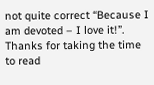not quite correct “Because I am devoted – I love it!”.
Thanks for taking the time to read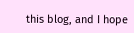this blog, and I hope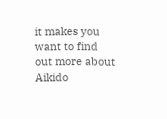it makes you want to find out more about Aikido